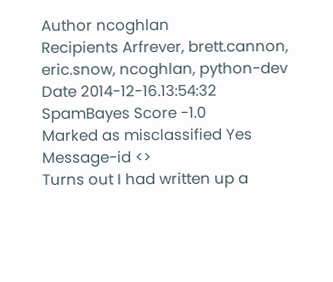Author ncoghlan
Recipients Arfrever, brett.cannon, eric.snow, ncoghlan, python-dev
Date 2014-12-16.13:54:32
SpamBayes Score -1.0
Marked as misclassified Yes
Message-id <>
Turns out I had written up a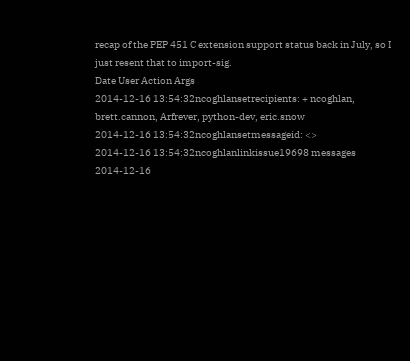recap of the PEP 451 C extension support status back in July, so I just resent that to import-sig.
Date User Action Args
2014-12-16 13:54:32ncoghlansetrecipients: + ncoghlan, brett.cannon, Arfrever, python-dev, eric.snow
2014-12-16 13:54:32ncoghlansetmessageid: <>
2014-12-16 13:54:32ncoghlanlinkissue19698 messages
2014-12-16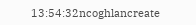13:54:32ncoghlancreate